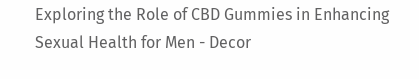Exploring the Role of CBD Gummies in Enhancing Sexual Health for Men - Decor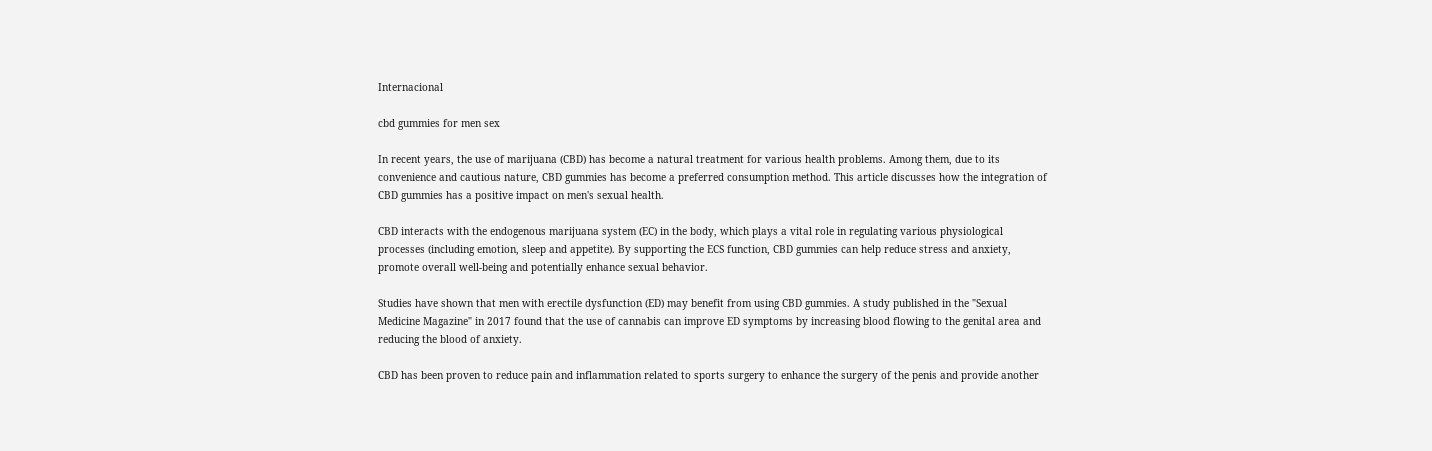Internacional

cbd gummies for men sex

In recent years, the use of marijuana (CBD) has become a natural treatment for various health problems. Among them, due to its convenience and cautious nature, CBD gummies has become a preferred consumption method. This article discusses how the integration of CBD gummies has a positive impact on men's sexual health.

CBD interacts with the endogenous marijuana system (EC) in the body, which plays a vital role in regulating various physiological processes (including emotion, sleep and appetite). By supporting the ECS function, CBD gummies can help reduce stress and anxiety, promote overall well-being and potentially enhance sexual behavior.

Studies have shown that men with erectile dysfunction (ED) may benefit from using CBD gummies. A study published in the "Sexual Medicine Magazine" in 2017 found that the use of cannabis can improve ED symptoms by increasing blood flowing to the genital area and reducing the blood of anxiety.

CBD has been proven to reduce pain and inflammation related to sports surgery to enhance the surgery of the penis and provide another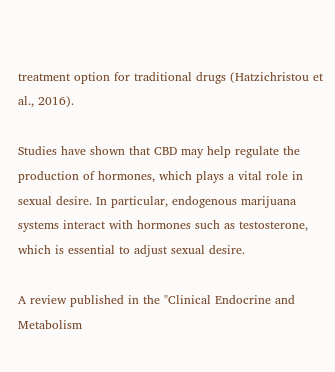treatment option for traditional drugs (Hatzichristou et al., 2016).

Studies have shown that CBD may help regulate the production of hormones, which plays a vital role in sexual desire. In particular, endogenous marijuana systems interact with hormones such as testosterone, which is essential to adjust sexual desire.

A review published in the "Clinical Endocrine and Metabolism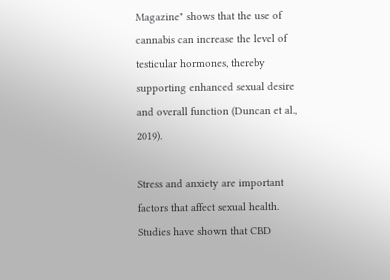Magazine" shows that the use of cannabis can increase the level of testicular hormones, thereby supporting enhanced sexual desire and overall function (Duncan et al., 2019).

Stress and anxiety are important factors that affect sexual health. Studies have shown that CBD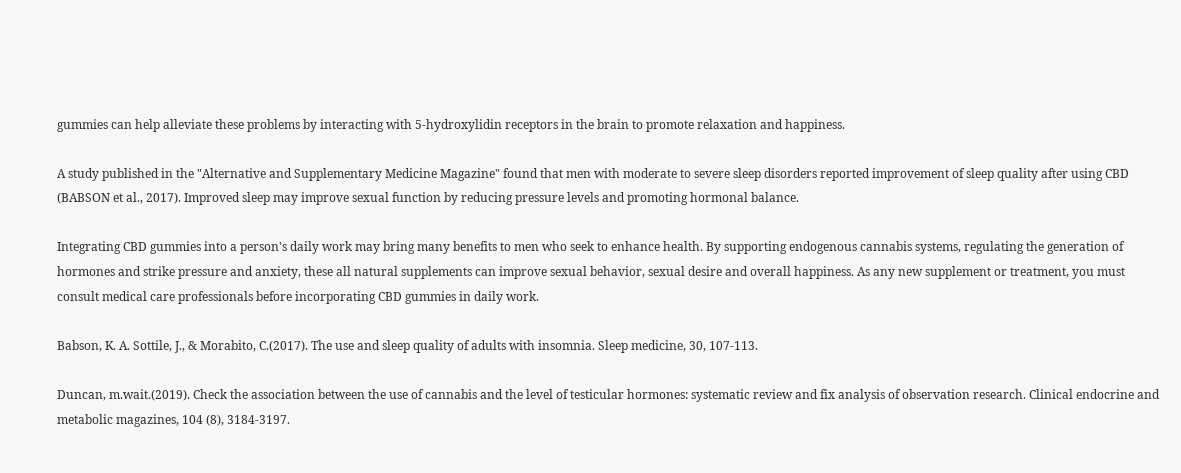gummies can help alleviate these problems by interacting with 5-hydroxylidin receptors in the brain to promote relaxation and happiness.

A study published in the "Alternative and Supplementary Medicine Magazine" found that men with moderate to severe sleep disorders reported improvement of sleep quality after using CBD (BABSON et al., 2017). Improved sleep may improve sexual function by reducing pressure levels and promoting hormonal balance.

Integrating CBD gummies into a person's daily work may bring many benefits to men who seek to enhance health. By supporting endogenous cannabis systems, regulating the generation of hormones and strike pressure and anxiety, these all natural supplements can improve sexual behavior, sexual desire and overall happiness. As any new supplement or treatment, you must consult medical care professionals before incorporating CBD gummies in daily work.

Babson, K. A. Sottile, J., & Morabito, C.(2017). The use and sleep quality of adults with insomnia. Sleep medicine, 30, 107-113.

Duncan, m.wait.(2019). Check the association between the use of cannabis and the level of testicular hormones: systematic review and fix analysis of observation research. Clinical endocrine and metabolic magazines, 104 (8), 3184-3197.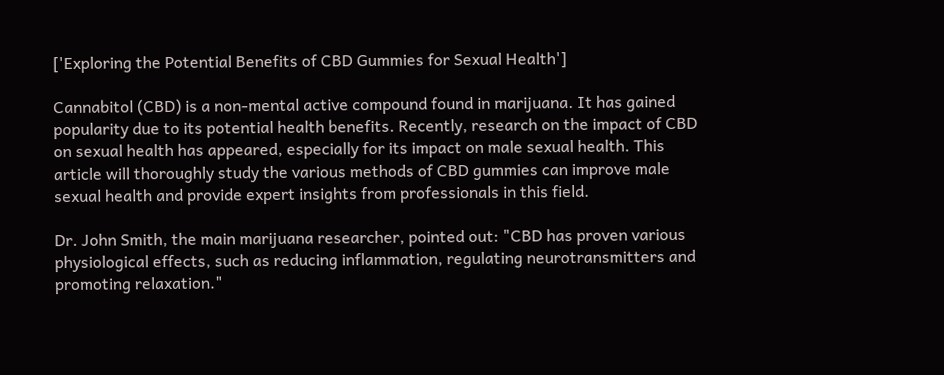['Exploring the Potential Benefits of CBD Gummies for Sexual Health']

Cannabitol (CBD) is a non-mental active compound found in marijuana. It has gained popularity due to its potential health benefits. Recently, research on the impact of CBD on sexual health has appeared, especially for its impact on male sexual health. This article will thoroughly study the various methods of CBD gummies can improve male sexual health and provide expert insights from professionals in this field.

Dr. John Smith, the main marijuana researcher, pointed out: "CBD has proven various physiological effects, such as reducing inflammation, regulating neurotransmitters and promoting relaxation."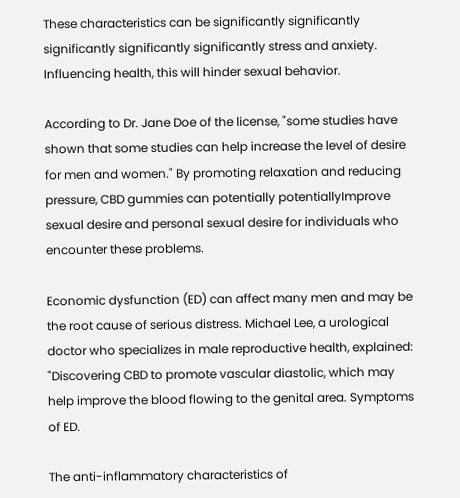These characteristics can be significantly significantly significantly significantly significantly stress and anxiety. Influencing health, this will hinder sexual behavior.

According to Dr. Jane Doe of the license, "some studies have shown that some studies can help increase the level of desire for men and women." By promoting relaxation and reducing pressure, CBD gummies can potentially potentiallyImprove sexual desire and personal sexual desire for individuals who encounter these problems.

Economic dysfunction (ED) can affect many men and may be the root cause of serious distress. Michael Lee, a urological doctor who specializes in male reproductive health, explained: "Discovering CBD to promote vascular diastolic, which may help improve the blood flowing to the genital area. Symptoms of ED.

The anti-inflammatory characteristics of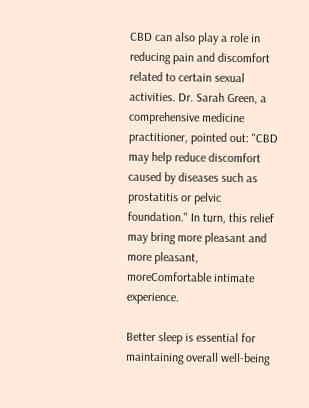CBD can also play a role in reducing pain and discomfort related to certain sexual activities. Dr. Sarah Green, a comprehensive medicine practitioner, pointed out: "CBD may help reduce discomfort caused by diseases such as prostatitis or pelvic foundation." In turn, this relief may bring more pleasant and more pleasant, moreComfortable intimate experience.

Better sleep is essential for maintaining overall well-being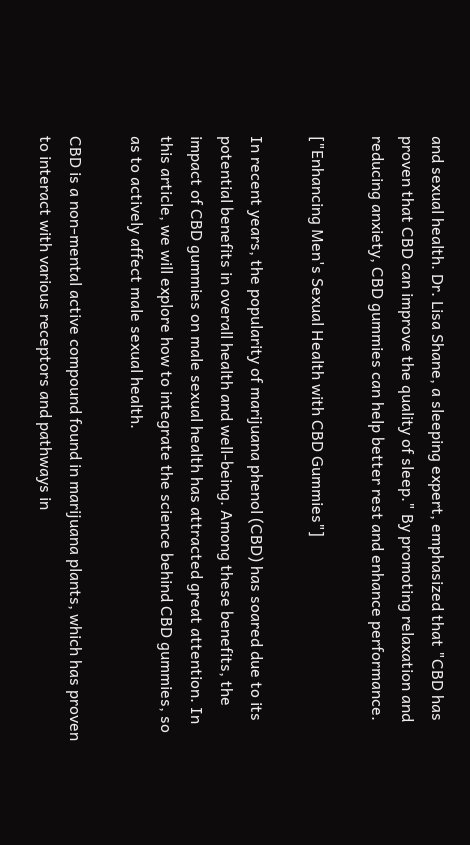and sexual health. Dr. Lisa Shane, a sleeping expert, emphasized that "CBD has proven that CBD can improve the quality of sleep." By promoting relaxation and reducing anxiety, CBD gummies can help better rest and enhance performance.

["Enhancing Men's Sexual Health with CBD Gummies"]

In recent years, the popularity of marijuana phenol (CBD) has soared due to its potential benefits in overall health and well-being. Among these benefits, the impact of CBD gummies on male sexual health has attracted great attention. In this article, we will explore how to integrate the science behind CBD gummies, so as to actively affect male sexual health.

CBD is a non-mental active compound found in marijuana plants, which has proven to interact with various receptors and pathways in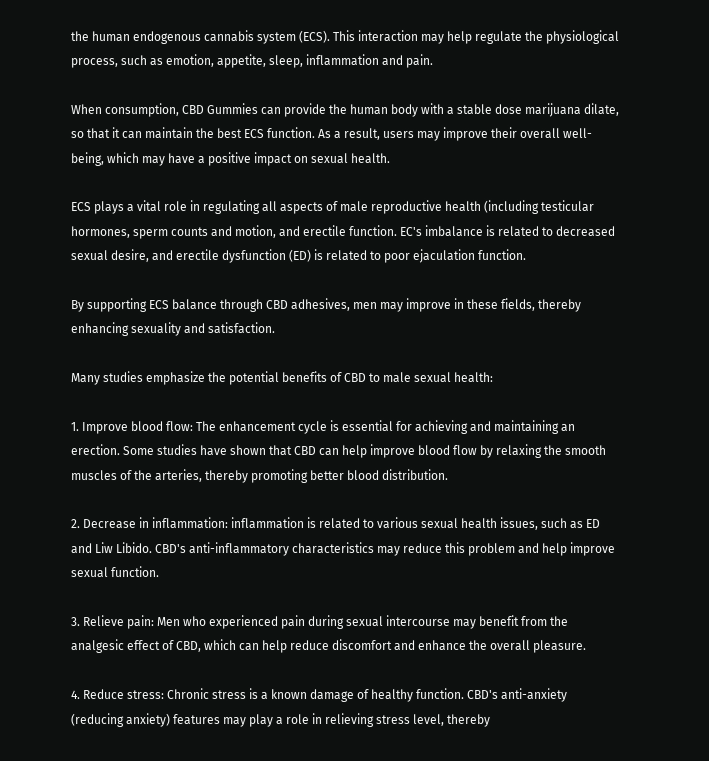the human endogenous cannabis system (ECS). This interaction may help regulate the physiological process, such as emotion, appetite, sleep, inflammation and pain.

When consumption, CBD Gummies can provide the human body with a stable dose marijuana dilate, so that it can maintain the best ECS function. As a result, users may improve their overall well-being, which may have a positive impact on sexual health.

ECS plays a vital role in regulating all aspects of male reproductive health (including testicular hormones, sperm counts and motion, and erectile function. EC's imbalance is related to decreased sexual desire, and erectile dysfunction (ED) is related to poor ejaculation function.

By supporting ECS balance through CBD adhesives, men may improve in these fields, thereby enhancing sexuality and satisfaction.

Many studies emphasize the potential benefits of CBD to male sexual health:

1. Improve blood flow: The enhancement cycle is essential for achieving and maintaining an erection. Some studies have shown that CBD can help improve blood flow by relaxing the smooth muscles of the arteries, thereby promoting better blood distribution.

2. Decrease in inflammation: inflammation is related to various sexual health issues, such as ED and Liw Libido. CBD's anti-inflammatory characteristics may reduce this problem and help improve sexual function.

3. Relieve pain: Men who experienced pain during sexual intercourse may benefit from the analgesic effect of CBD, which can help reduce discomfort and enhance the overall pleasure.

4. Reduce stress: Chronic stress is a known damage of healthy function. CBD's anti-anxiety (reducing anxiety) features may play a role in relieving stress level, thereby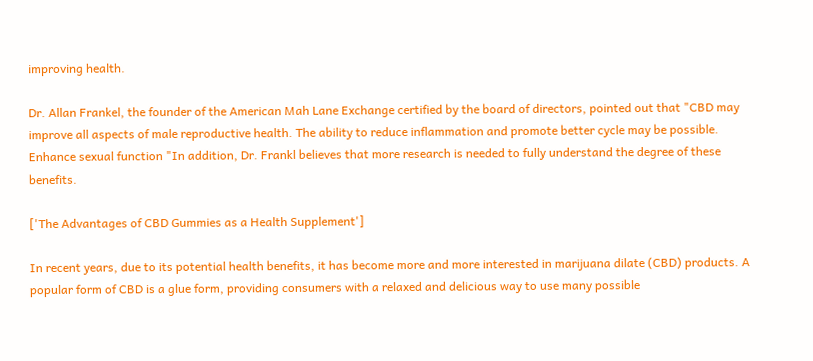improving health.

Dr. Allan Frankel, the founder of the American Mah Lane Exchange certified by the board of directors, pointed out that "CBD may improve all aspects of male reproductive health. The ability to reduce inflammation and promote better cycle may be possible. Enhance sexual function "In addition, Dr. Frankl believes that more research is needed to fully understand the degree of these benefits.

['The Advantages of CBD Gummies as a Health Supplement']

In recent years, due to its potential health benefits, it has become more and more interested in marijuana dilate (CBD) products. A popular form of CBD is a glue form, providing consumers with a relaxed and delicious way to use many possible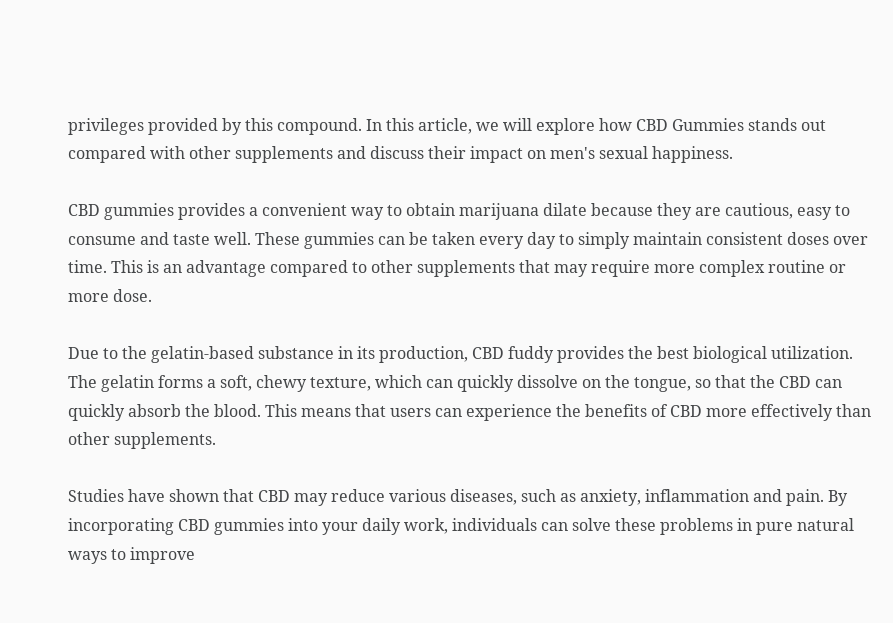privileges provided by this compound. In this article, we will explore how CBD Gummies stands out compared with other supplements and discuss their impact on men's sexual happiness.

CBD gummies provides a convenient way to obtain marijuana dilate because they are cautious, easy to consume and taste well. These gummies can be taken every day to simply maintain consistent doses over time. This is an advantage compared to other supplements that may require more complex routine or more dose.

Due to the gelatin-based substance in its production, CBD fuddy provides the best biological utilization. The gelatin forms a soft, chewy texture, which can quickly dissolve on the tongue, so that the CBD can quickly absorb the blood. This means that users can experience the benefits of CBD more effectively than other supplements.

Studies have shown that CBD may reduce various diseases, such as anxiety, inflammation and pain. By incorporating CBD gummies into your daily work, individuals can solve these problems in pure natural ways to improve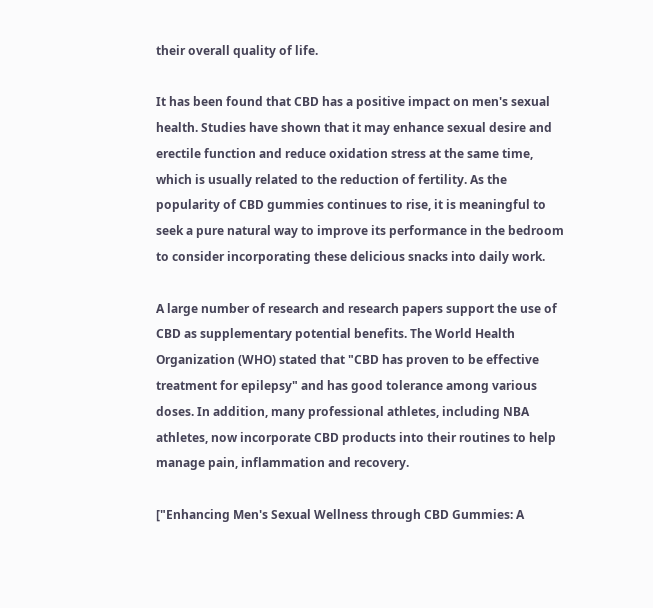their overall quality of life.

It has been found that CBD has a positive impact on men's sexual health. Studies have shown that it may enhance sexual desire and erectile function and reduce oxidation stress at the same time, which is usually related to the reduction of fertility. As the popularity of CBD gummies continues to rise, it is meaningful to seek a pure natural way to improve its performance in the bedroom to consider incorporating these delicious snacks into daily work.

A large number of research and research papers support the use of CBD as supplementary potential benefits. The World Health Organization (WHO) stated that "CBD has proven to be effective treatment for epilepsy" and has good tolerance among various doses. In addition, many professional athletes, including NBA athletes, now incorporate CBD products into their routines to help manage pain, inflammation and recovery.

["Enhancing Men's Sexual Wellness through CBD Gummies: A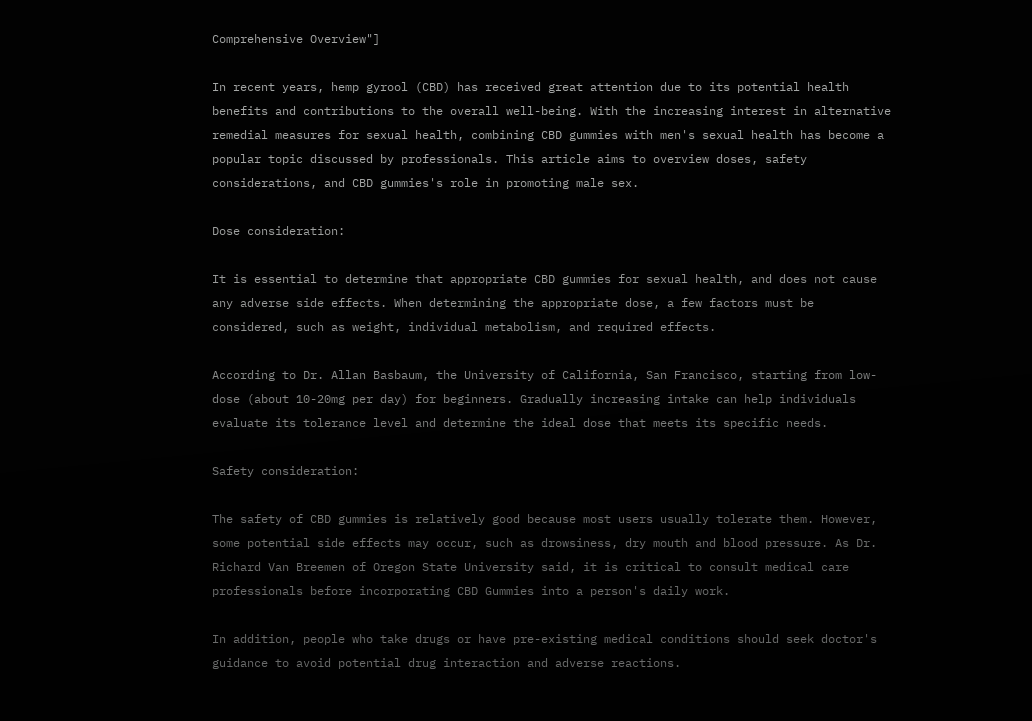Comprehensive Overview"]

In recent years, hemp gyrool (CBD) has received great attention due to its potential health benefits and contributions to the overall well-being. With the increasing interest in alternative remedial measures for sexual health, combining CBD gummies with men's sexual health has become a popular topic discussed by professionals. This article aims to overview doses, safety considerations, and CBD gummies's role in promoting male sex.

Dose consideration:

It is essential to determine that appropriate CBD gummies for sexual health, and does not cause any adverse side effects. When determining the appropriate dose, a few factors must be considered, such as weight, individual metabolism, and required effects.

According to Dr. Allan Basbaum, the University of California, San Francisco, starting from low-dose (about 10-20mg per day) for beginners. Gradually increasing intake can help individuals evaluate its tolerance level and determine the ideal dose that meets its specific needs.

Safety consideration:

The safety of CBD gummies is relatively good because most users usually tolerate them. However, some potential side effects may occur, such as drowsiness, dry mouth and blood pressure. As Dr. Richard Van Breemen of Oregon State University said, it is critical to consult medical care professionals before incorporating CBD Gummies into a person's daily work.

In addition, people who take drugs or have pre-existing medical conditions should seek doctor's guidance to avoid potential drug interaction and adverse reactions.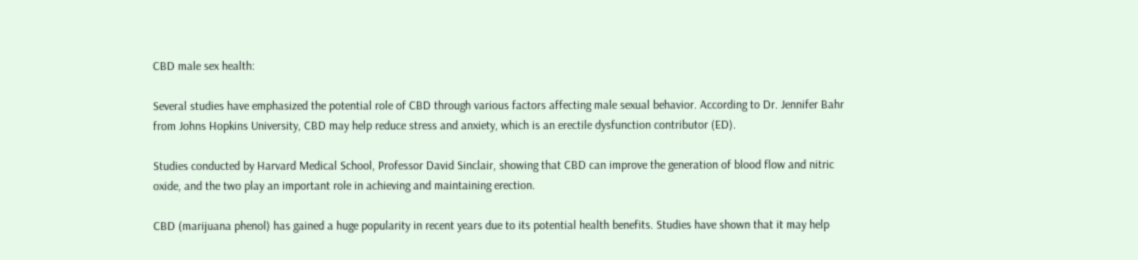CBD male sex health:

Several studies have emphasized the potential role of CBD through various factors affecting male sexual behavior. According to Dr. Jennifer Bahr from Johns Hopkins University, CBD may help reduce stress and anxiety, which is an erectile dysfunction contributor (ED).

Studies conducted by Harvard Medical School, Professor David Sinclair, showing that CBD can improve the generation of blood flow and nitric oxide, and the two play an important role in achieving and maintaining erection.

CBD (marijuana phenol) has gained a huge popularity in recent years due to its potential health benefits. Studies have shown that it may help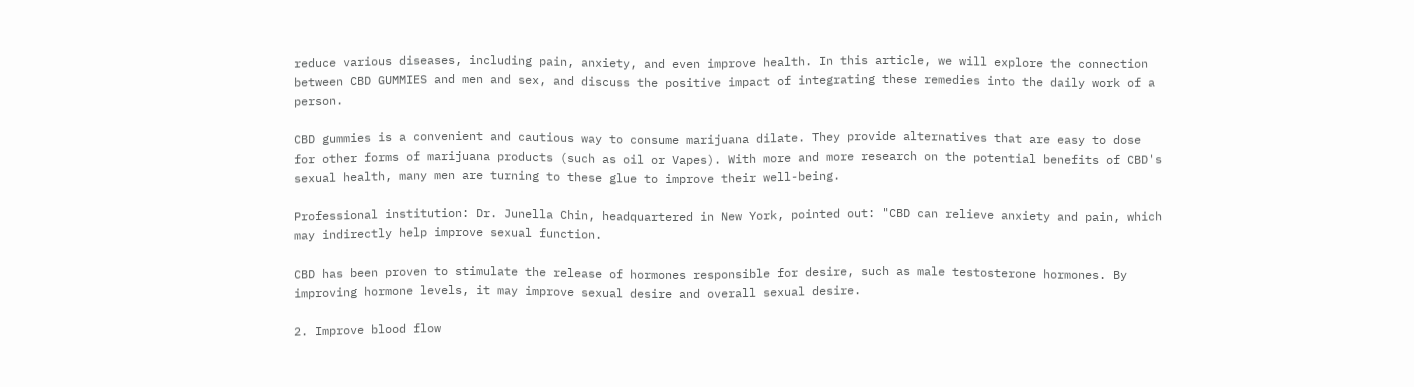reduce various diseases, including pain, anxiety, and even improve health. In this article, we will explore the connection between CBD GUMMIES and men and sex, and discuss the positive impact of integrating these remedies into the daily work of a person.

CBD gummies is a convenient and cautious way to consume marijuana dilate. They provide alternatives that are easy to dose for other forms of marijuana products (such as oil or Vapes). With more and more research on the potential benefits of CBD's sexual health, many men are turning to these glue to improve their well-being.

Professional institution: Dr. Junella Chin, headquartered in New York, pointed out: "CBD can relieve anxiety and pain, which may indirectly help improve sexual function.

CBD has been proven to stimulate the release of hormones responsible for desire, such as male testosterone hormones. By improving hormone levels, it may improve sexual desire and overall sexual desire.

2. Improve blood flow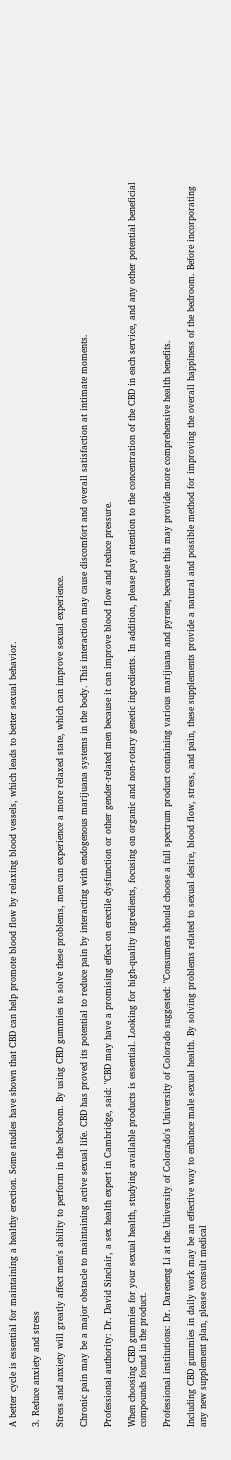A better cycle is essential for maintaining a healthy erection. Some studies have shown that CBD can help promote blood flow by relaxing blood vessels, which leads to better sexual behavior.

3. Reduce anxiety and stress

Stress and anxiety will greatly affect men's ability to perform in the bedroom. By using CBD gummies to solve these problems, men can experience a more relaxed state, which can improve sexual experience.

Chronic pain may be a major obstacle to maintaining active sexual life. CBD has proved its potential to reduce pain by interacting with endogenous marijuana systems in the body. This interaction may cause discomfort and overall satisfaction at intimate moments.

Professional authority: Dr. David Sinclair, a sex health expert in Cambridge, said: "CBD may have a promising effect on erectile dysfunction or other gender-related men because it can improve blood flow and reduce pressure.

When choosing CBD gummies for your sexual health, studying available products is essential. Looking for high-quality ingredients, focusing on organic and non-rotary genetic ingredients. In addition, please pay attention to the concentration of the CBD in each service, and any other potential beneficial compounds found in the product.

Professional institutions: Dr. Dareneng Li at the University of Colorado's University of Colorado suggested: "Consumers should choose a full spectrum product containing various marijuana and pyrene, because this may provide more comprehensive health benefits.

Including CBD gummies in daily work may be an effective way to enhance male sexual health. By solving problems related to sexual desire, blood flow, stress, and pain, these supplements provide a natural and possible method for improving the overall happiness of the bedroom. Before incorporating any new supplement plan, please consult medical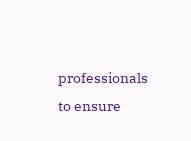professionals to ensure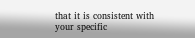that it is consistent with your specific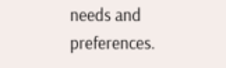needs and preferences.